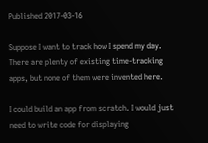Published 2017-03-16

Suppose I want to track how I spend my day. There are plenty of existing time-tracking apps, but none of them were invented here.

I could build an app from scratch. I would just need to write code for displaying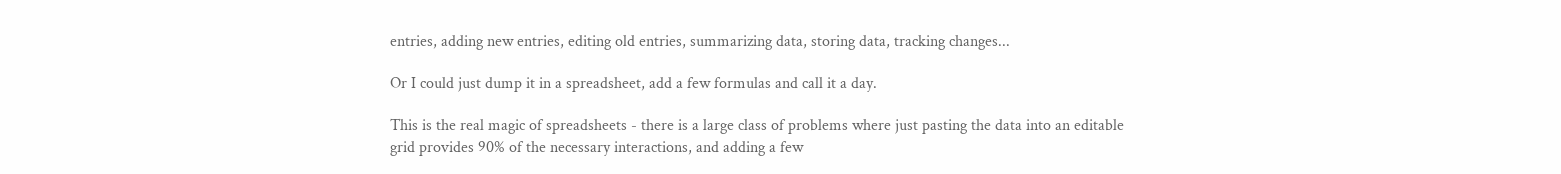entries, adding new entries, editing old entries, summarizing data, storing data, tracking changes...

Or I could just dump it in a spreadsheet, add a few formulas and call it a day.

This is the real magic of spreadsheets - there is a large class of problems where just pasting the data into an editable grid provides 90% of the necessary interactions, and adding a few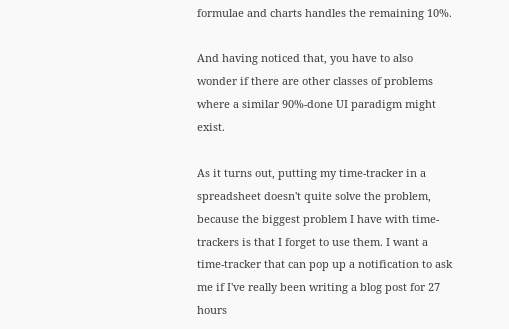formulae and charts handles the remaining 10%.

And having noticed that, you have to also wonder if there are other classes of problems where a similar 90%-done UI paradigm might exist.

As it turns out, putting my time-tracker in a spreadsheet doesn't quite solve the problem, because the biggest problem I have with time-trackers is that I forget to use them. I want a time-tracker that can pop up a notification to ask me if I've really been writing a blog post for 27 hours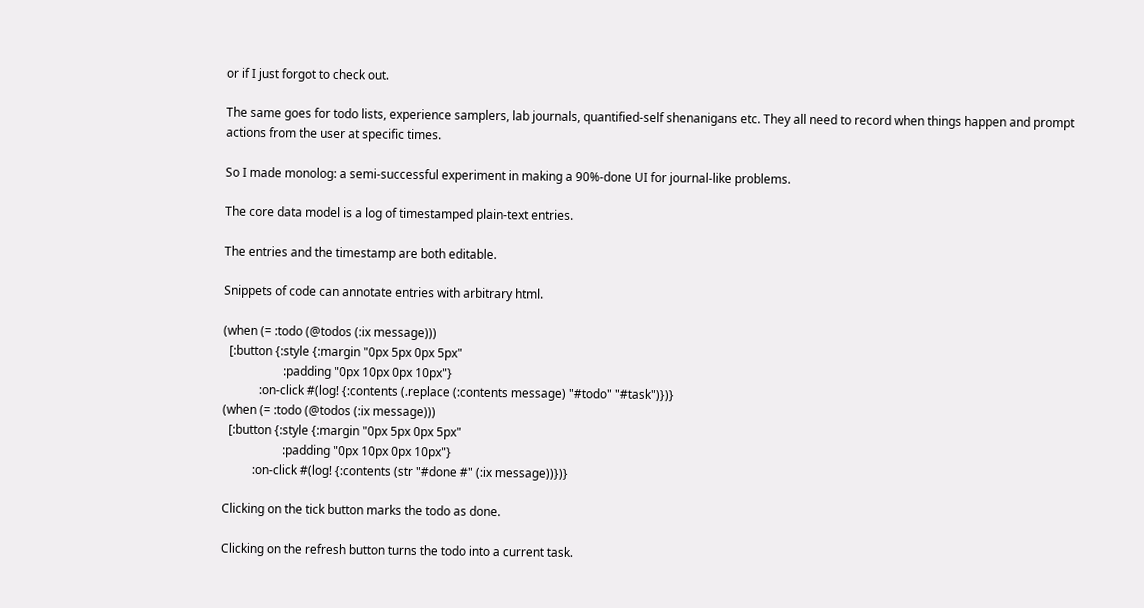or if I just forgot to check out.

The same goes for todo lists, experience samplers, lab journals, quantified-self shenanigans etc. They all need to record when things happen and prompt actions from the user at specific times.

So I made monolog: a semi-successful experiment in making a 90%-done UI for journal-like problems.

The core data model is a log of timestamped plain-text entries.

The entries and the timestamp are both editable.

Snippets of code can annotate entries with arbitrary html.

(when (= :todo (@todos (:ix message)))
  [:button {:style {:margin "0px 5px 0px 5px"
                    :padding "0px 10px 0px 10px"}
            :on-click #(log! {:contents (.replace (:contents message) "#todo" "#task")})}
(when (= :todo (@todos (:ix message)))
  [:button {:style {:margin "0px 5px 0px 5px"
                    :padding "0px 10px 0px 10px"}
          :on-click #(log! {:contents (str "#done #" (:ix message))})}

Clicking on the tick button marks the todo as done.

Clicking on the refresh button turns the todo into a current task.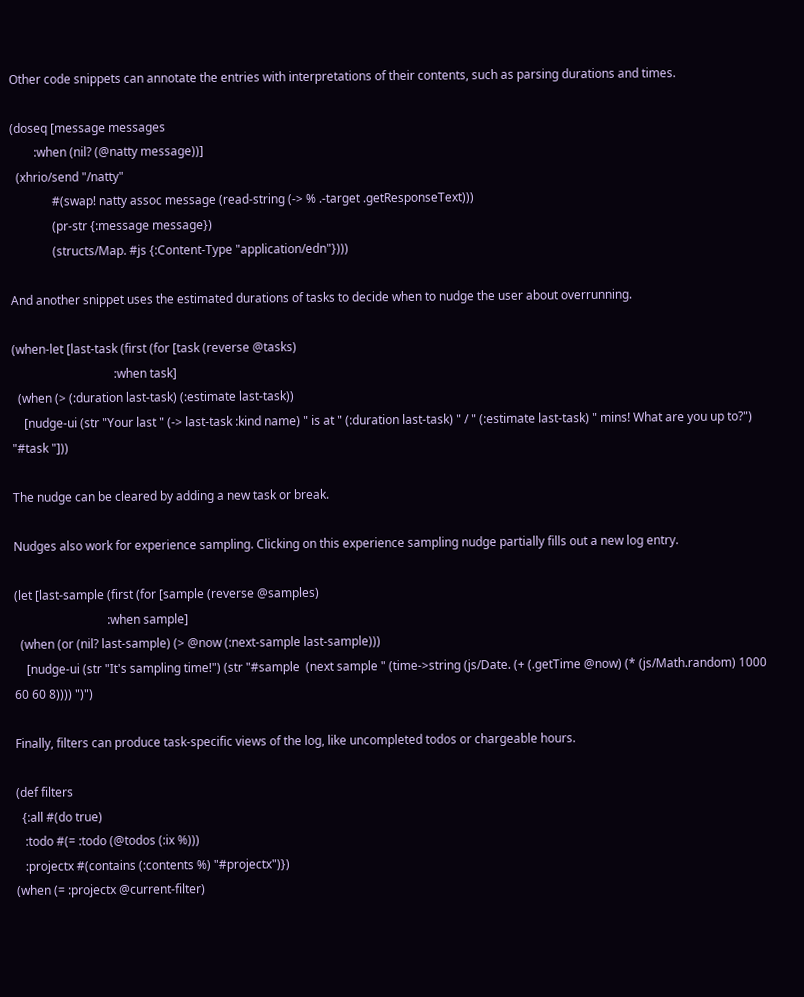Other code snippets can annotate the entries with interpretations of their contents, such as parsing durations and times.

(doseq [message messages
        :when (nil? (@natty message))]
  (xhrio/send "/natty"
              #(swap! natty assoc message (read-string (-> % .-target .getResponseText)))
              (pr-str {:message message})
              (structs/Map. #js {:Content-Type "application/edn"})))

And another snippet uses the estimated durations of tasks to decide when to nudge the user about overrunning.

(when-let [last-task (first (for [task (reverse @tasks)
                                  :when task]
  (when (> (:duration last-task) (:estimate last-task))
    [nudge-ui (str "Your last " (-> last-task :kind name) " is at " (:duration last-task) " / " (:estimate last-task) " mins! What are you up to?") "#task "]))

The nudge can be cleared by adding a new task or break.

Nudges also work for experience sampling. Clicking on this experience sampling nudge partially fills out a new log entry.

(let [last-sample (first (for [sample (reverse @samples)
                               :when sample]
  (when (or (nil? last-sample) (> @now (:next-sample last-sample)))
    [nudge-ui (str "It's sampling time!") (str "#sample  (next sample " (time->string (js/Date. (+ (.getTime @now) (* (js/Math.random) 1000 60 60 8)))) ")")

Finally, filters can produce task-specific views of the log, like uncompleted todos or chargeable hours.

(def filters
  {:all #(do true)
   :todo #(= :todo (@todos (:ix %)))
   :projectx #(contains (:contents %) "#projectx")})
(when (= :projectx @current-filter)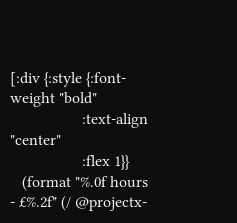[:div {:style {:font-weight "bold"
                  :text-align "center"
                  :flex 1}}
   (format "%.0f hours - £%.2f" (/ @projectx-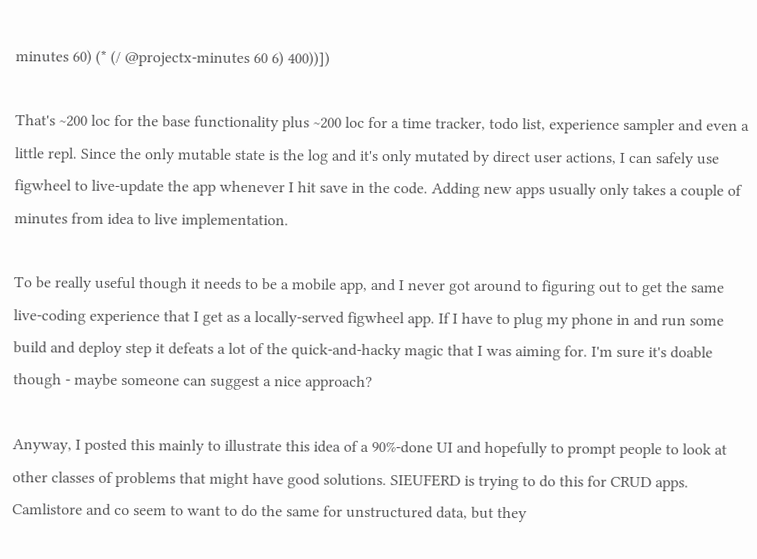minutes 60) (* (/ @projectx-minutes 60 6) 400))])

That's ~200 loc for the base functionality plus ~200 loc for a time tracker, todo list, experience sampler and even a little repl. Since the only mutable state is the log and it's only mutated by direct user actions, I can safely use figwheel to live-update the app whenever I hit save in the code. Adding new apps usually only takes a couple of minutes from idea to live implementation.

To be really useful though it needs to be a mobile app, and I never got around to figuring out to get the same live-coding experience that I get as a locally-served figwheel app. If I have to plug my phone in and run some build and deploy step it defeats a lot of the quick-and-hacky magic that I was aiming for. I'm sure it's doable though - maybe someone can suggest a nice approach?

Anyway, I posted this mainly to illustrate this idea of a 90%-done UI and hopefully to prompt people to look at other classes of problems that might have good solutions. SIEUFERD is trying to do this for CRUD apps. Camlistore and co seem to want to do the same for unstructured data, but they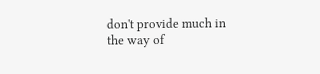don't provide much in the way of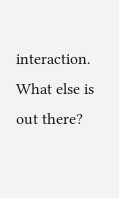interaction. What else is out there?